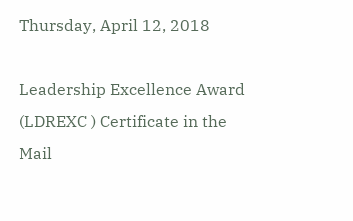Thursday, April 12, 2018

Leadership Excellence Award (LDREXC ) Certificate in the Mail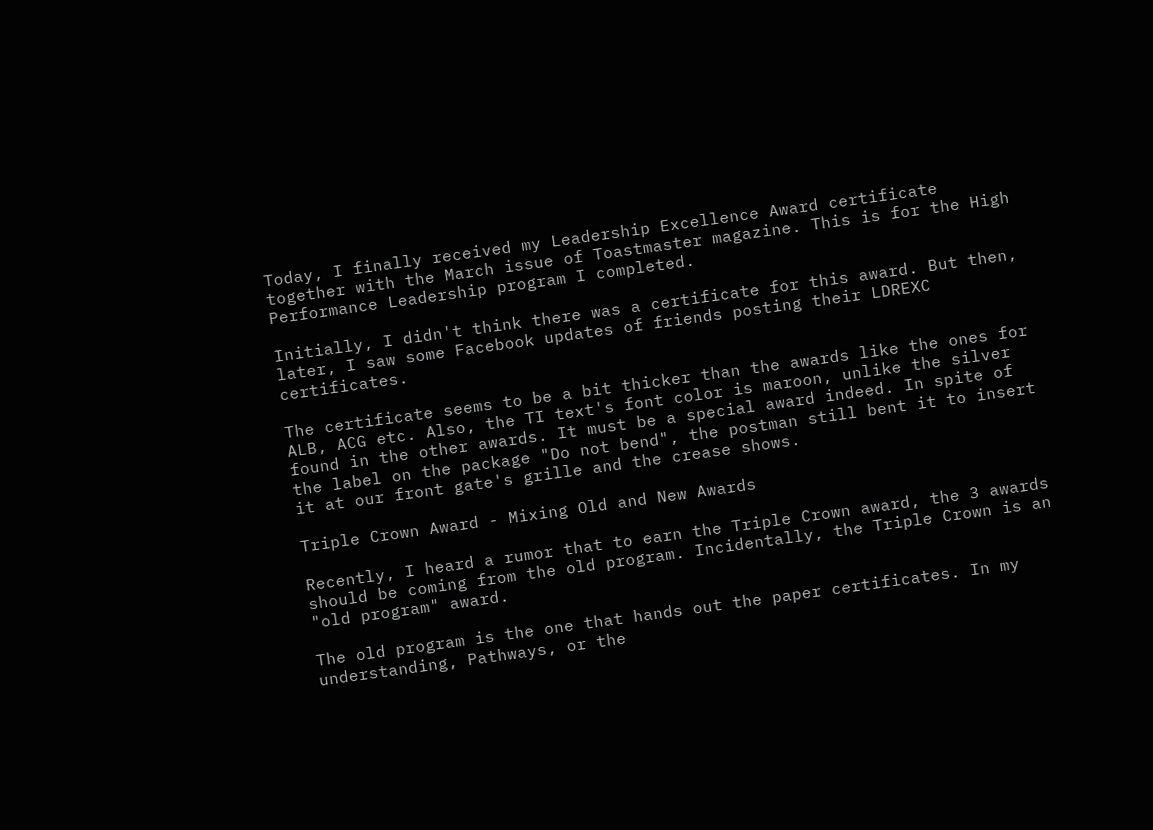Today, I finally received my Leadership Excellence Award certificate together with the March issue of Toastmaster magazine. This is for the High Performance Leadership program I completed.

Initially, I didn't think there was a certificate for this award. But then, later, I saw some Facebook updates of friends posting their LDREXC certificates.

The certificate seems to be a bit thicker than the awards like the ones for ALB, ACG etc. Also, the TI text's font color is maroon, unlike the silver found in the other awards. It must be a special award indeed. In spite of the label on the package "Do not bend", the postman still bent it to insert it at our front gate's grille and the crease shows.

Triple Crown Award - Mixing Old and New Awards

Recently, I heard a rumor that to earn the Triple Crown award, the 3 awards should be coming from the old program. Incidentally, the Triple Crown is an "old program" award.

The old program is the one that hands out the paper certificates. In my understanding, Pathways, or the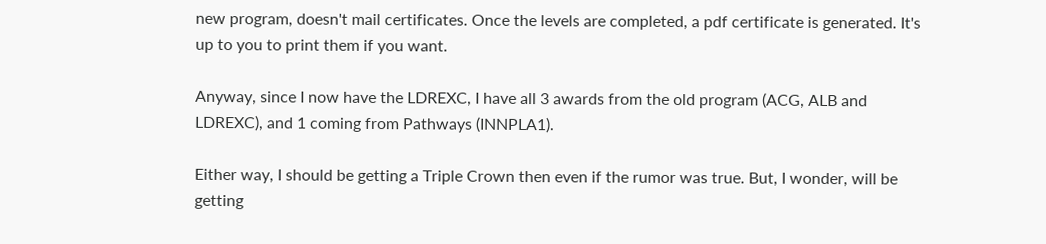new program, doesn't mail certificates. Once the levels are completed, a pdf certificate is generated. It's up to you to print them if you want.

Anyway, since I now have the LDREXC, I have all 3 awards from the old program (ACG, ALB and LDREXC), and 1 coming from Pathways (INNPLA1).

Either way, I should be getting a Triple Crown then even if the rumor was true. But, I wonder, will be getting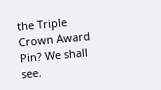the Triple Crown Award Pin? We shall see.